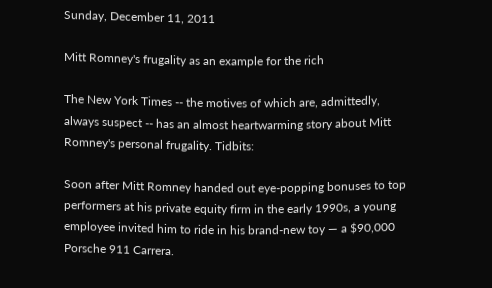Sunday, December 11, 2011

Mitt Romney's frugality as an example for the rich

The New York Times -- the motives of which are, admittedly, always suspect -- has an almost heartwarming story about Mitt Romney's personal frugality. Tidbits:

Soon after Mitt Romney handed out eye-popping bonuses to top performers at his private equity firm in the early 1990s, a young employee invited him to ride in his brand-new toy — a $90,000 Porsche 911 Carrera.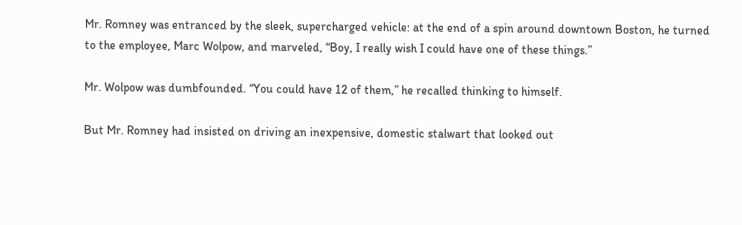Mr. Romney was entranced by the sleek, supercharged vehicle: at the end of a spin around downtown Boston, he turned to the employee, Marc Wolpow, and marveled, “Boy, I really wish I could have one of these things.”

Mr. Wolpow was dumbfounded. “You could have 12 of them,” he recalled thinking to himself.

But Mr. Romney had insisted on driving an inexpensive, domestic stalwart that looked out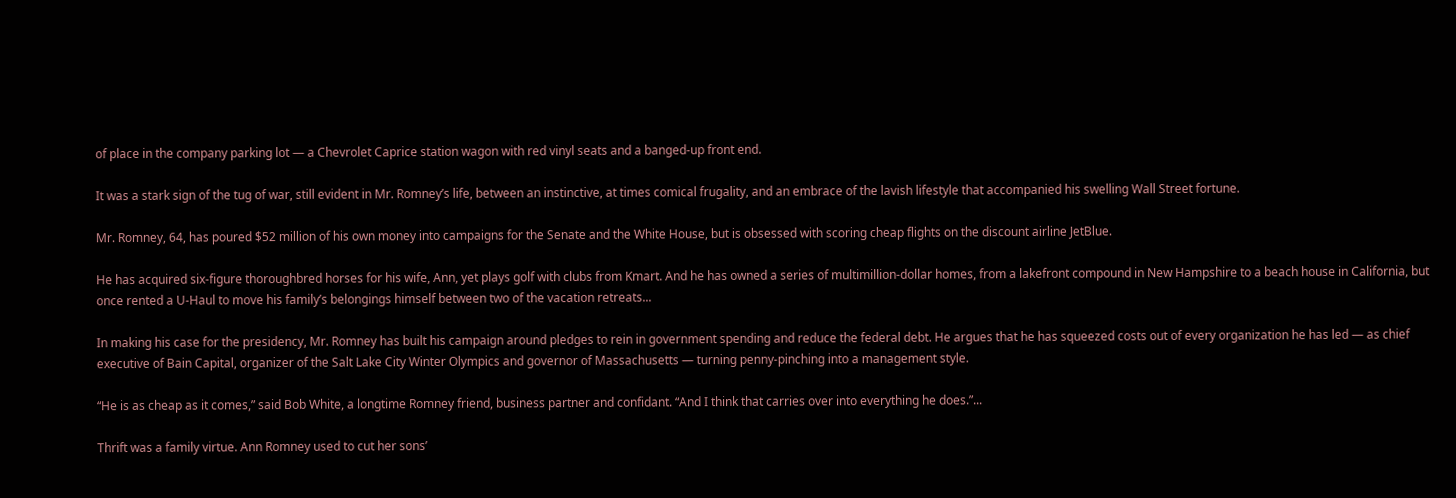of place in the company parking lot — a Chevrolet Caprice station wagon with red vinyl seats and a banged-up front end.

It was a stark sign of the tug of war, still evident in Mr. Romney’s life, between an instinctive, at times comical frugality, and an embrace of the lavish lifestyle that accompanied his swelling Wall Street fortune.

Mr. Romney, 64, has poured $52 million of his own money into campaigns for the Senate and the White House, but is obsessed with scoring cheap flights on the discount airline JetBlue.

He has acquired six-figure thoroughbred horses for his wife, Ann, yet plays golf with clubs from Kmart. And he has owned a series of multimillion-dollar homes, from a lakefront compound in New Hampshire to a beach house in California, but once rented a U-Haul to move his family’s belongings himself between two of the vacation retreats...

In making his case for the presidency, Mr. Romney has built his campaign around pledges to rein in government spending and reduce the federal debt. He argues that he has squeezed costs out of every organization he has led — as chief executive of Bain Capital, organizer of the Salt Lake City Winter Olympics and governor of Massachusetts — turning penny-pinching into a management style.

“He is as cheap as it comes,” said Bob White, a longtime Romney friend, business partner and confidant. “And I think that carries over into everything he does.”...

Thrift was a family virtue. Ann Romney used to cut her sons’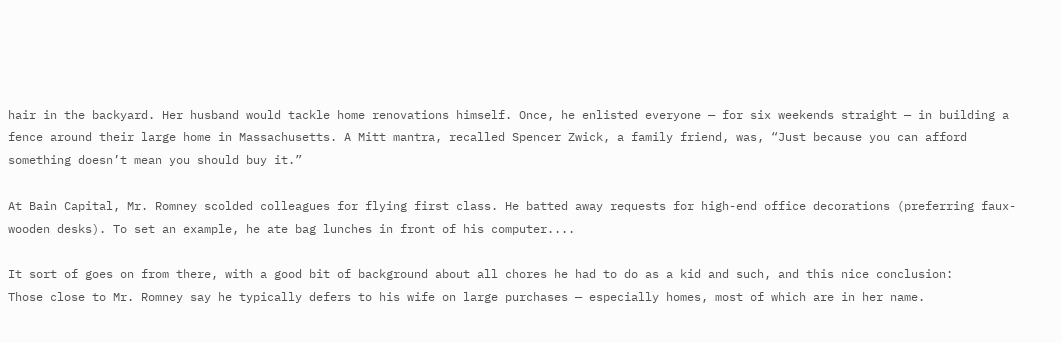hair in the backyard. Her husband would tackle home renovations himself. Once, he enlisted everyone — for six weekends straight — in building a fence around their large home in Massachusetts. A Mitt mantra, recalled Spencer Zwick, a family friend, was, “Just because you can afford something doesn’t mean you should buy it.”

At Bain Capital, Mr. Romney scolded colleagues for flying first class. He batted away requests for high-end office decorations (preferring faux-wooden desks). To set an example, he ate bag lunches in front of his computer....

It sort of goes on from there, with a good bit of background about all chores he had to do as a kid and such, and this nice conclusion:
Those close to Mr. Romney say he typically defers to his wife on large purchases — especially homes, most of which are in her name.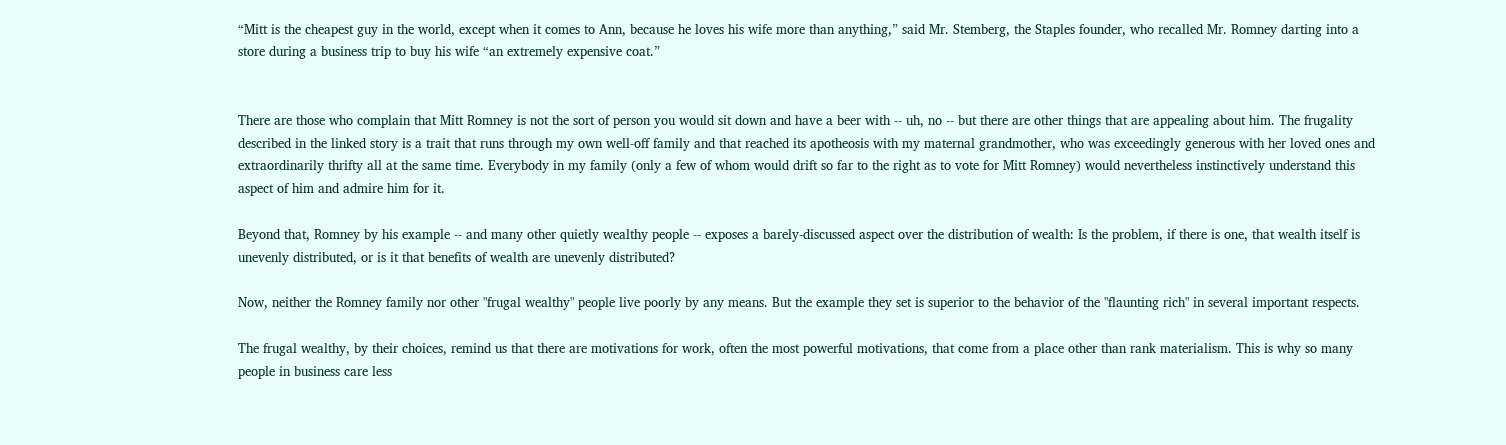“Mitt is the cheapest guy in the world, except when it comes to Ann, because he loves his wife more than anything,” said Mr. Stemberg, the Staples founder, who recalled Mr. Romney darting into a store during a business trip to buy his wife “an extremely expensive coat.”


There are those who complain that Mitt Romney is not the sort of person you would sit down and have a beer with -- uh, no -- but there are other things that are appealing about him. The frugality described in the linked story is a trait that runs through my own well-off family and that reached its apotheosis with my maternal grandmother, who was exceedingly generous with her loved ones and extraordinarily thrifty all at the same time. Everybody in my family (only a few of whom would drift so far to the right as to vote for Mitt Romney) would nevertheless instinctively understand this aspect of him and admire him for it.

Beyond that, Romney by his example -- and many other quietly wealthy people -- exposes a barely-discussed aspect over the distribution of wealth: Is the problem, if there is one, that wealth itself is unevenly distributed, or is it that benefits of wealth are unevenly distributed?

Now, neither the Romney family nor other "frugal wealthy" people live poorly by any means. But the example they set is superior to the behavior of the "flaunting rich" in several important respects.

The frugal wealthy, by their choices, remind us that there are motivations for work, often the most powerful motivations, that come from a place other than rank materialism. This is why so many people in business care less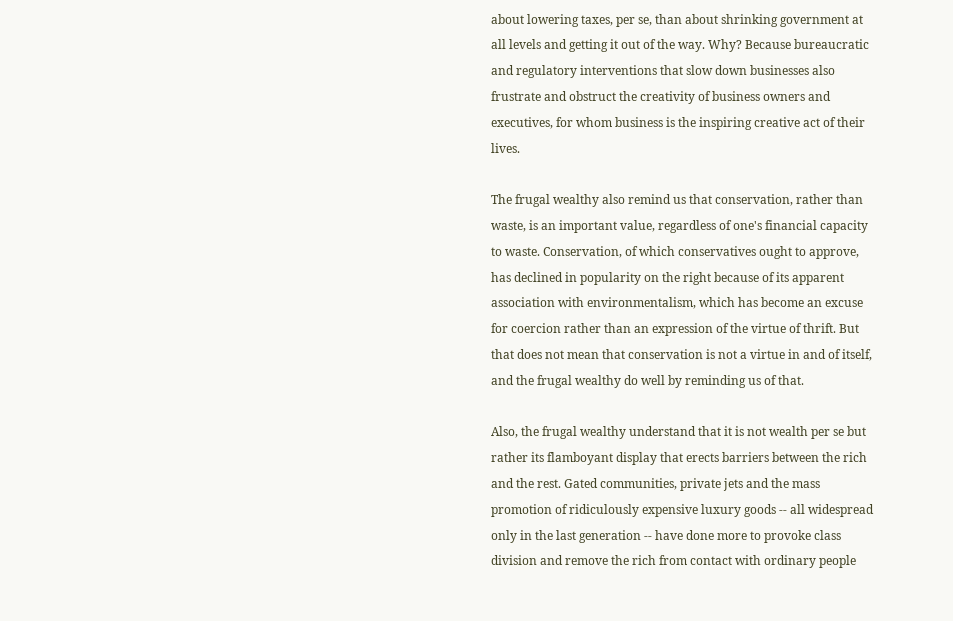about lowering taxes, per se, than about shrinking government at all levels and getting it out of the way. Why? Because bureaucratic and regulatory interventions that slow down businesses also frustrate and obstruct the creativity of business owners and executives, for whom business is the inspiring creative act of their lives.

The frugal wealthy also remind us that conservation, rather than waste, is an important value, regardless of one's financial capacity to waste. Conservation, of which conservatives ought to approve, has declined in popularity on the right because of its apparent association with environmentalism, which has become an excuse for coercion rather than an expression of the virtue of thrift. But that does not mean that conservation is not a virtue in and of itself, and the frugal wealthy do well by reminding us of that.

Also, the frugal wealthy understand that it is not wealth per se but rather its flamboyant display that erects barriers between the rich and the rest. Gated communities, private jets and the mass promotion of ridiculously expensive luxury goods -- all widespread only in the last generation -- have done more to provoke class division and remove the rich from contact with ordinary people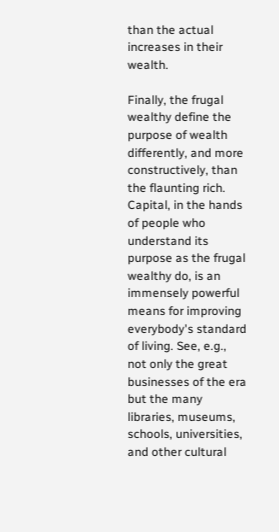than the actual increases in their wealth.

Finally, the frugal wealthy define the purpose of wealth differently, and more constructively, than the flaunting rich. Capital, in the hands of people who understand its purpose as the frugal wealthy do, is an immensely powerful means for improving everybody's standard of living. See, e.g., not only the great businesses of the era but the many libraries, museums, schools, universities, and other cultural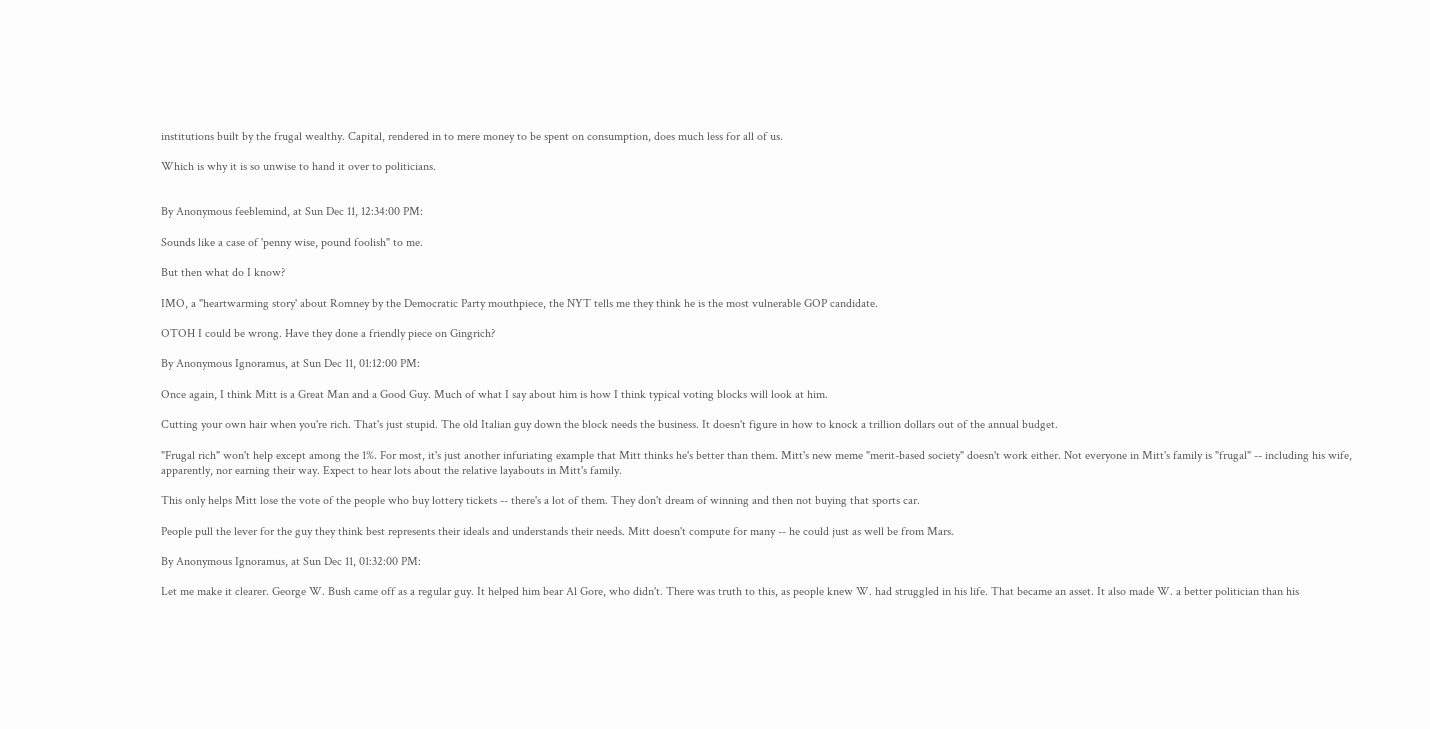institutions built by the frugal wealthy. Capital, rendered in to mere money to be spent on consumption, does much less for all of us.

Which is why it is so unwise to hand it over to politicians.


By Anonymous feeblemind, at Sun Dec 11, 12:34:00 PM:

Sounds like a case of 'penny wise, pound foolish" to me.

But then what do I know?

IMO, a "heartwarming story' about Romney by the Democratic Party mouthpiece, the NYT tells me they think he is the most vulnerable GOP candidate.

OTOH I could be wrong. Have they done a friendly piece on Gingrich?

By Anonymous Ignoramus, at Sun Dec 11, 01:12:00 PM:

Once again, I think Mitt is a Great Man and a Good Guy. Much of what I say about him is how I think typical voting blocks will look at him.

Cutting your own hair when you're rich. That's just stupid. The old Italian guy down the block needs the business. It doesn't figure in how to knock a trillion dollars out of the annual budget.

"Frugal rich" won't help except among the 1%. For most, it's just another infuriating example that Mitt thinks he's better than them. Mitt's new meme "merit-based society" doesn't work either. Not everyone in Mitt's family is "frugal" -- including his wife, apparently, nor earning their way. Expect to hear lots about the relative layabouts in Mitt's family.

This only helps Mitt lose the vote of the people who buy lottery tickets -- there's a lot of them. They don't dream of winning and then not buying that sports car.

People pull the lever for the guy they think best represents their ideals and understands their needs. Mitt doesn't compute for many -- he could just as well be from Mars.

By Anonymous Ignoramus, at Sun Dec 11, 01:32:00 PM:

Let me make it clearer. George W. Bush came off as a regular guy. It helped him bear Al Gore, who didn't. There was truth to this, as people knew W. had struggled in his life. That became an asset. It also made W. a better politician than his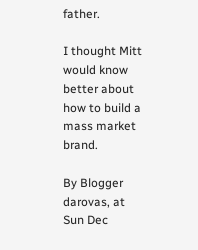father.

I thought Mitt would know better about how to build a mass market brand.

By Blogger darovas, at Sun Dec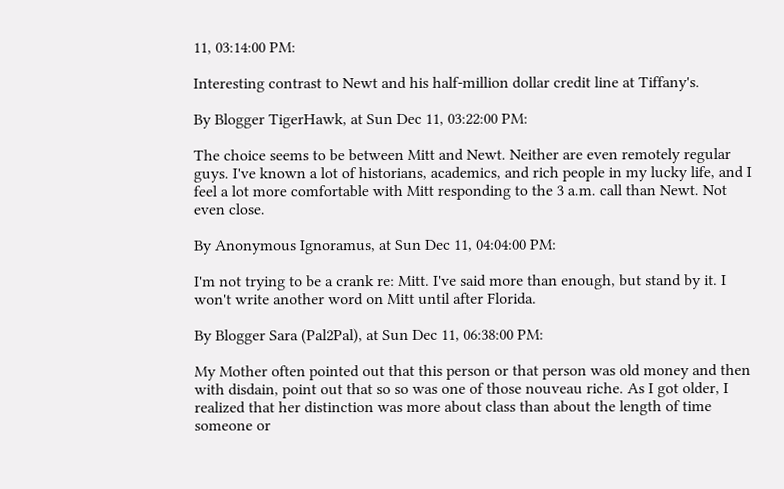11, 03:14:00 PM:

Interesting contrast to Newt and his half-million dollar credit line at Tiffany's.

By Blogger TigerHawk, at Sun Dec 11, 03:22:00 PM:

The choice seems to be between Mitt and Newt. Neither are even remotely regular guys. I've known a lot of historians, academics, and rich people in my lucky life, and I feel a lot more comfortable with Mitt responding to the 3 a.m. call than Newt. Not even close.

By Anonymous Ignoramus, at Sun Dec 11, 04:04:00 PM:

I'm not trying to be a crank re: Mitt. I've said more than enough, but stand by it. I won't write another word on Mitt until after Florida.

By Blogger Sara (Pal2Pal), at Sun Dec 11, 06:38:00 PM:

My Mother often pointed out that this person or that person was old money and then with disdain, point out that so so was one of those nouveau riche. As I got older, I realized that her distinction was more about class than about the length of time someone or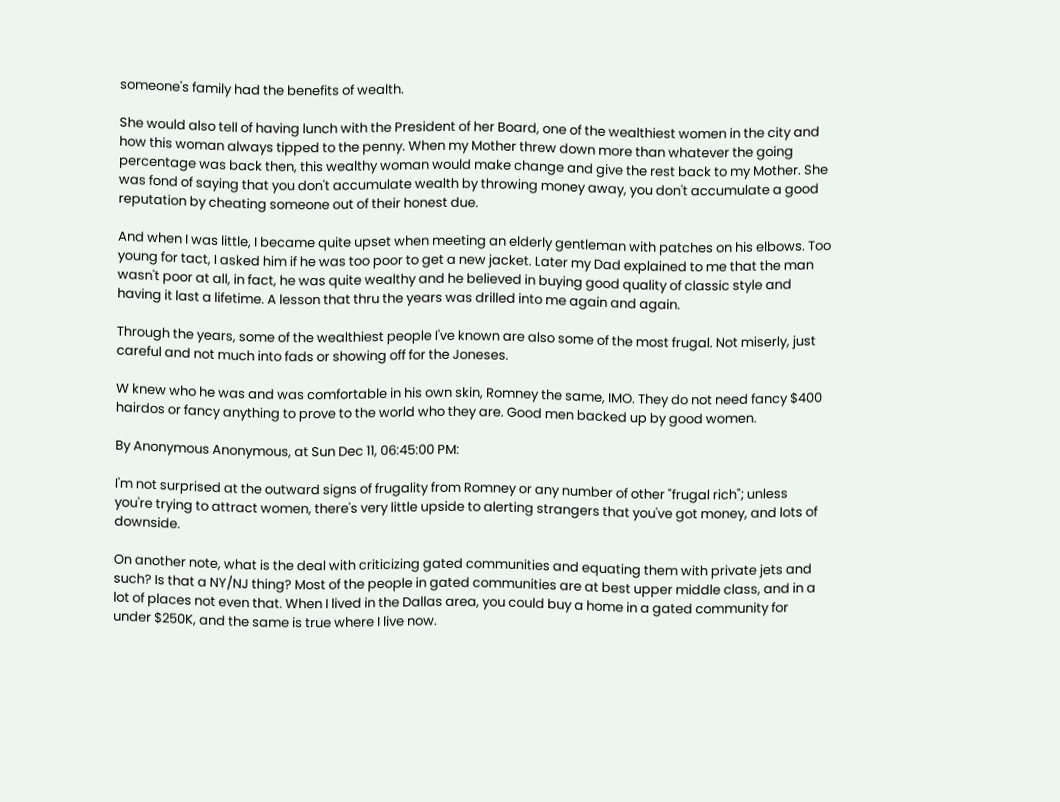someone's family had the benefits of wealth.

She would also tell of having lunch with the President of her Board, one of the wealthiest women in the city and how this woman always tipped to the penny. When my Mother threw down more than whatever the going percentage was back then, this wealthy woman would make change and give the rest back to my Mother. She was fond of saying that you don't accumulate wealth by throwing money away, you don't accumulate a good reputation by cheating someone out of their honest due.

And when I was little, I became quite upset when meeting an elderly gentleman with patches on his elbows. Too young for tact, I asked him if he was too poor to get a new jacket. Later my Dad explained to me that the man wasn't poor at all, in fact, he was quite wealthy and he believed in buying good quality of classic style and having it last a lifetime. A lesson that thru the years was drilled into me again and again.

Through the years, some of the wealthiest people I've known are also some of the most frugal. Not miserly, just careful and not much into fads or showing off for the Joneses.

W knew who he was and was comfortable in his own skin, Romney the same, IMO. They do not need fancy $400 hairdos or fancy anything to prove to the world who they are. Good men backed up by good women.

By Anonymous Anonymous, at Sun Dec 11, 06:45:00 PM:

I'm not surprised at the outward signs of frugality from Romney or any number of other "frugal rich"; unless you're trying to attract women, there's very little upside to alerting strangers that you've got money, and lots of downside.

On another note, what is the deal with criticizing gated communities and equating them with private jets and such? Is that a NY/NJ thing? Most of the people in gated communities are at best upper middle class, and in a lot of places not even that. When I lived in the Dallas area, you could buy a home in a gated community for under $250K, and the same is true where I live now.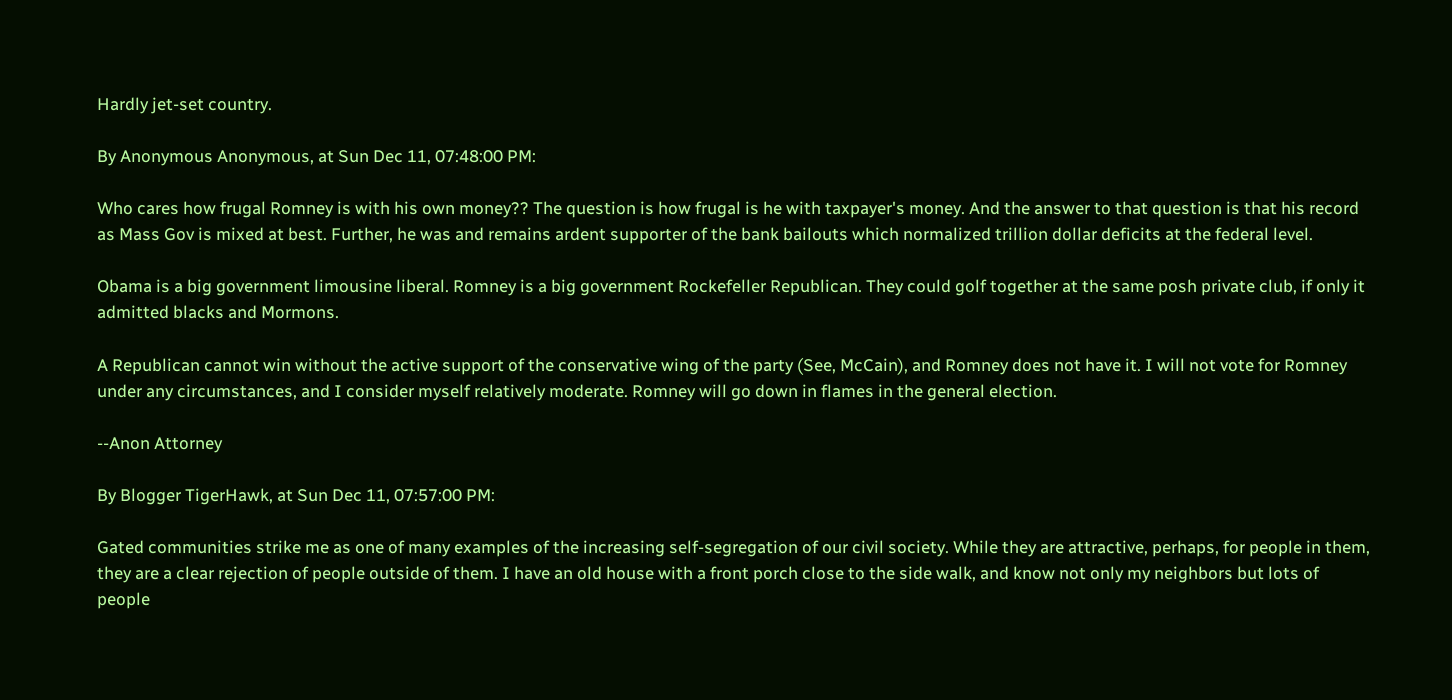Hardly jet-set country.

By Anonymous Anonymous, at Sun Dec 11, 07:48:00 PM:

Who cares how frugal Romney is with his own money?? The question is how frugal is he with taxpayer's money. And the answer to that question is that his record as Mass Gov is mixed at best. Further, he was and remains ardent supporter of the bank bailouts which normalized trillion dollar deficits at the federal level.

Obama is a big government limousine liberal. Romney is a big government Rockefeller Republican. They could golf together at the same posh private club, if only it admitted blacks and Mormons.

A Republican cannot win without the active support of the conservative wing of the party (See, McCain), and Romney does not have it. I will not vote for Romney under any circumstances, and I consider myself relatively moderate. Romney will go down in flames in the general election.

--Anon Attorney

By Blogger TigerHawk, at Sun Dec 11, 07:57:00 PM:

Gated communities strike me as one of many examples of the increasing self-segregation of our civil society. While they are attractive, perhaps, for people in them, they are a clear rejection of people outside of them. I have an old house with a front porch close to the side walk, and know not only my neighbors but lots of people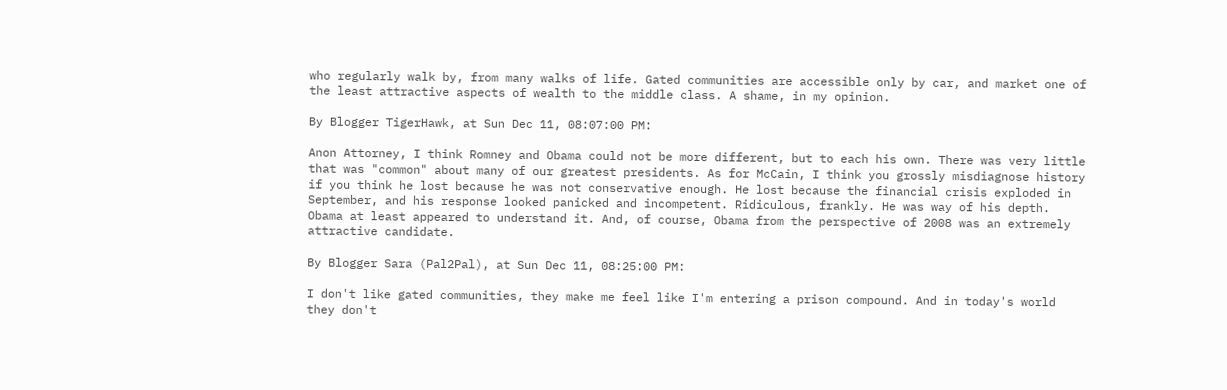who regularly walk by, from many walks of life. Gated communities are accessible only by car, and market one of the least attractive aspects of wealth to the middle class. A shame, in my opinion.

By Blogger TigerHawk, at Sun Dec 11, 08:07:00 PM:

Anon Attorney, I think Romney and Obama could not be more different, but to each his own. There was very little that was "common" about many of our greatest presidents. As for McCain, I think you grossly misdiagnose history if you think he lost because he was not conservative enough. He lost because the financial crisis exploded in September, and his response looked panicked and incompetent. Ridiculous, frankly. He was way of his depth. Obama at least appeared to understand it. And, of course, Obama from the perspective of 2008 was an extremely attractive candidate.

By Blogger Sara (Pal2Pal), at Sun Dec 11, 08:25:00 PM:

I don't like gated communities, they make me feel like I'm entering a prison compound. And in today's world they don't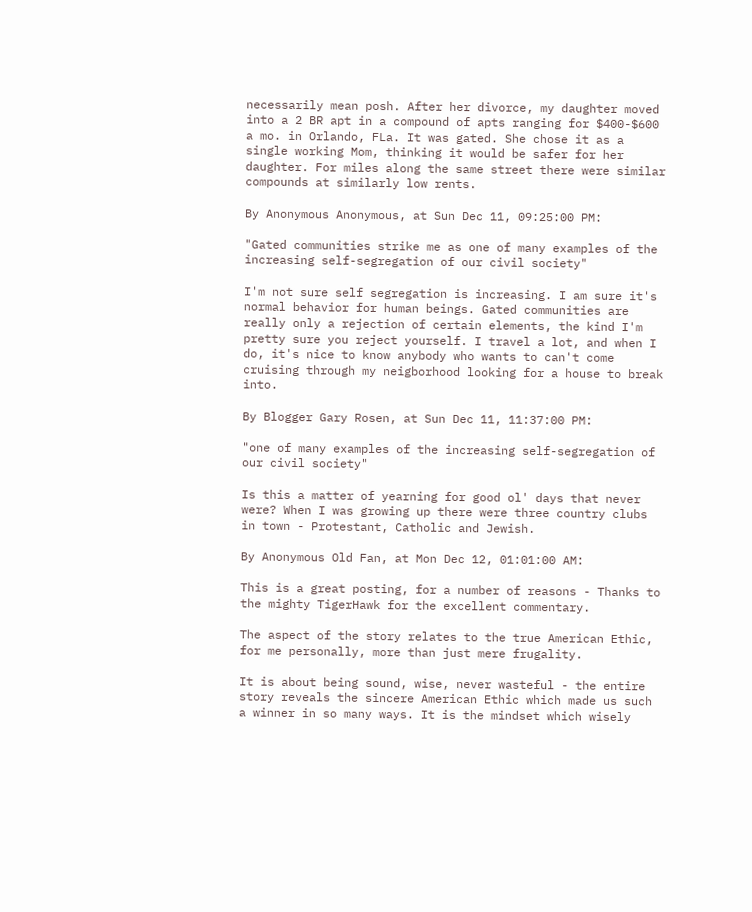necessarily mean posh. After her divorce, my daughter moved into a 2 BR apt in a compound of apts ranging for $400-$600 a mo. in Orlando, FLa. It was gated. She chose it as a single working Mom, thinking it would be safer for her daughter. For miles along the same street there were similar compounds at similarly low rents.

By Anonymous Anonymous, at Sun Dec 11, 09:25:00 PM:

"Gated communities strike me as one of many examples of the increasing self-segregation of our civil society"

I'm not sure self segregation is increasing. I am sure it's normal behavior for human beings. Gated communities are really only a rejection of certain elements, the kind I'm pretty sure you reject yourself. I travel a lot, and when I do, it's nice to know anybody who wants to can't come cruising through my neigborhood looking for a house to break into.

By Blogger Gary Rosen, at Sun Dec 11, 11:37:00 PM:

"one of many examples of the increasing self-segregation of our civil society"

Is this a matter of yearning for good ol' days that never were? When I was growing up there were three country clubs in town - Protestant, Catholic and Jewish.

By Anonymous Old Fan, at Mon Dec 12, 01:01:00 AM:

This is a great posting, for a number of reasons - Thanks to the mighty TigerHawk for the excellent commentary.

The aspect of the story relates to the true American Ethic, for me personally, more than just mere frugality.

It is about being sound, wise, never wasteful - the entire story reveals the sincere American Ethic which made us such a winner in so many ways. It is the mindset which wisely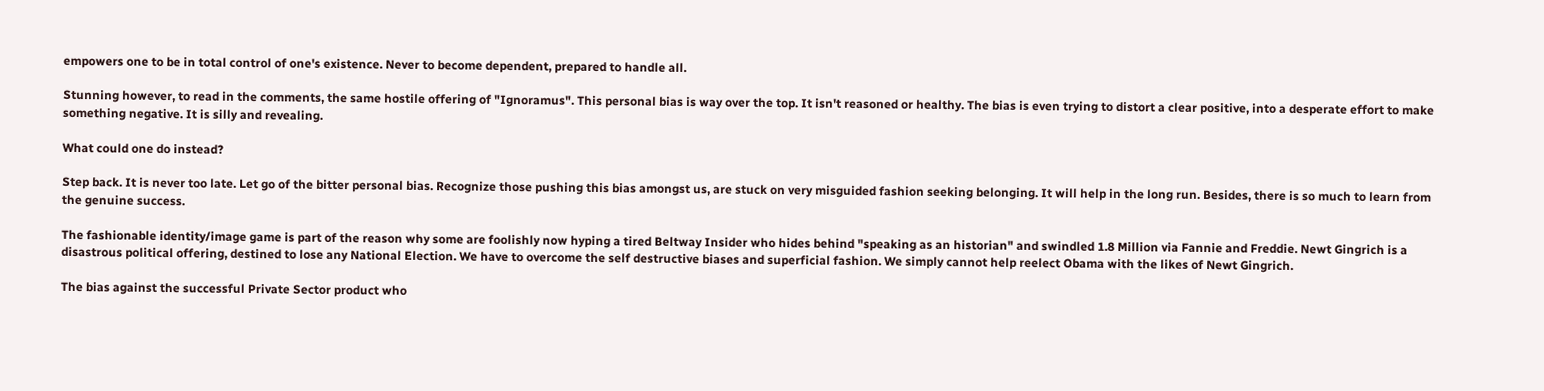empowers one to be in total control of one's existence. Never to become dependent, prepared to handle all.

Stunning however, to read in the comments, the same hostile offering of "Ignoramus". This personal bias is way over the top. It isn't reasoned or healthy. The bias is even trying to distort a clear positive, into a desperate effort to make something negative. It is silly and revealing.

What could one do instead?

Step back. It is never too late. Let go of the bitter personal bias. Recognize those pushing this bias amongst us, are stuck on very misguided fashion seeking belonging. It will help in the long run. Besides, there is so much to learn from the genuine success.

The fashionable identity/image game is part of the reason why some are foolishly now hyping a tired Beltway Insider who hides behind "speaking as an historian" and swindled 1.8 Million via Fannie and Freddie. Newt Gingrich is a disastrous political offering, destined to lose any National Election. We have to overcome the self destructive biases and superficial fashion. We simply cannot help reelect Obama with the likes of Newt Gingrich.

The bias against the successful Private Sector product who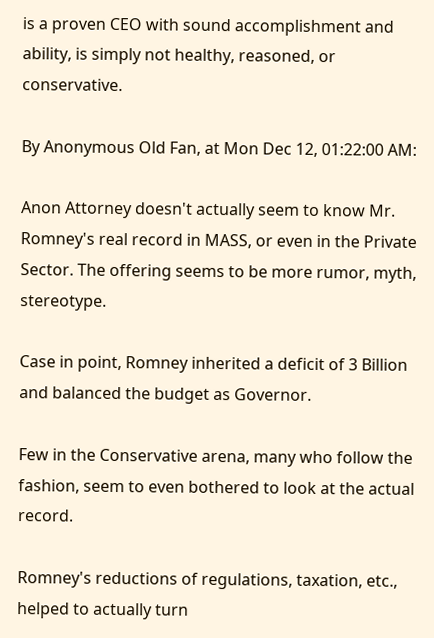is a proven CEO with sound accomplishment and ability, is simply not healthy, reasoned, or conservative.

By Anonymous Old Fan, at Mon Dec 12, 01:22:00 AM:

Anon Attorney doesn't actually seem to know Mr. Romney's real record in MASS, or even in the Private Sector. The offering seems to be more rumor, myth, stereotype.

Case in point, Romney inherited a deficit of 3 Billion and balanced the budget as Governor.

Few in the Conservative arena, many who follow the fashion, seem to even bothered to look at the actual record.

Romney's reductions of regulations, taxation, etc., helped to actually turn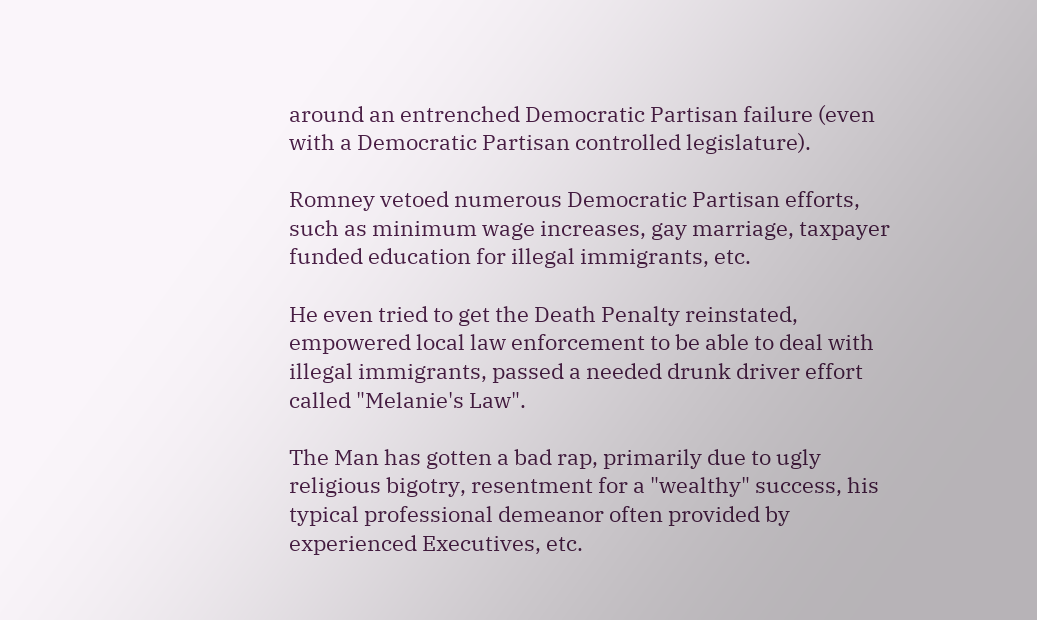around an entrenched Democratic Partisan failure (even with a Democratic Partisan controlled legislature).

Romney vetoed numerous Democratic Partisan efforts, such as minimum wage increases, gay marriage, taxpayer funded education for illegal immigrants, etc.

He even tried to get the Death Penalty reinstated, empowered local law enforcement to be able to deal with illegal immigrants, passed a needed drunk driver effort called "Melanie's Law".

The Man has gotten a bad rap, primarily due to ugly religious bigotry, resentment for a "wealthy" success, his typical professional demeanor often provided by experienced Executives, etc.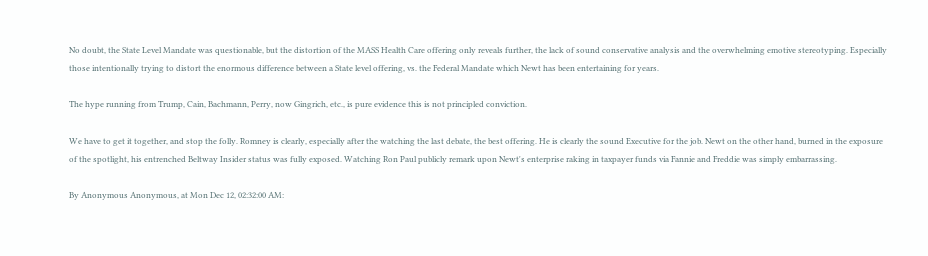No doubt, the State Level Mandate was questionable, but the distortion of the MASS Health Care offering only reveals further, the lack of sound conservative analysis and the overwhelming emotive stereotyping. Especially those intentionally trying to distort the enormous difference between a State level offering, vs. the Federal Mandate which Newt has been entertaining for years.

The hype running from Trump, Cain, Bachmann, Perry, now Gingrich, etc., is pure evidence this is not principled conviction.

We have to get it together, and stop the folly. Romney is clearly, especially after the watching the last debate, the best offering. He is clearly the sound Executive for the job. Newt on the other hand, burned in the exposure of the spotlight, his entrenched Beltway Insider status was fully exposed. Watching Ron Paul publicly remark upon Newt's enterprise raking in taxpayer funds via Fannie and Freddie was simply embarrassing.

By Anonymous Anonymous, at Mon Dec 12, 02:32:00 AM: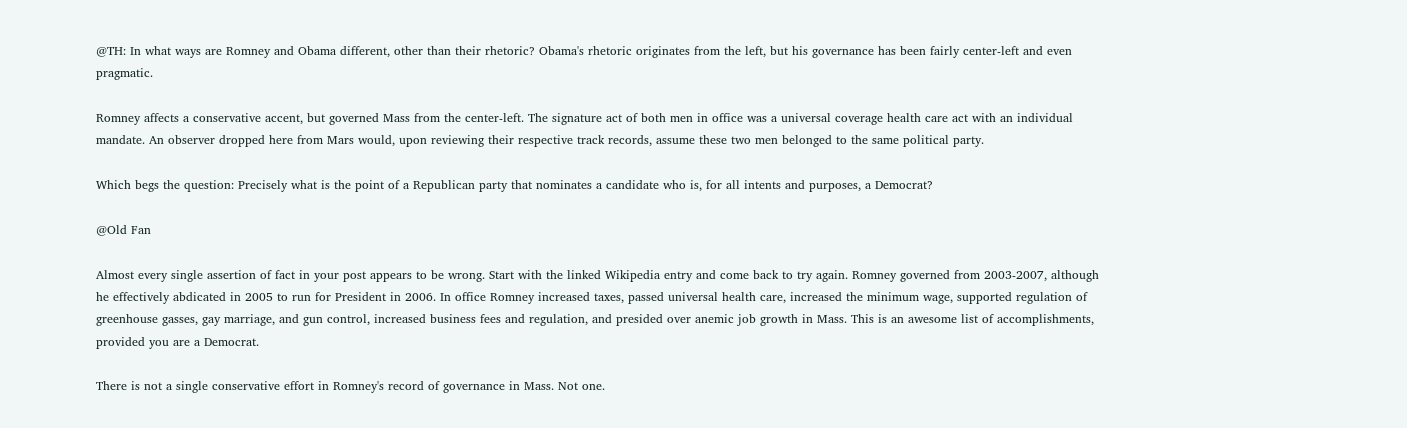@TH: In what ways are Romney and Obama different, other than their rhetoric? Obama's rhetoric originates from the left, but his governance has been fairly center-left and even pragmatic.

Romney affects a conservative accent, but governed Mass from the center-left. The signature act of both men in office was a universal coverage health care act with an individual mandate. An observer dropped here from Mars would, upon reviewing their respective track records, assume these two men belonged to the same political party.

Which begs the question: Precisely what is the point of a Republican party that nominates a candidate who is, for all intents and purposes, a Democrat?

@Old Fan

Almost every single assertion of fact in your post appears to be wrong. Start with the linked Wikipedia entry and come back to try again. Romney governed from 2003-2007, although he effectively abdicated in 2005 to run for President in 2006. In office Romney increased taxes, passed universal health care, increased the minimum wage, supported regulation of greenhouse gasses, gay marriage, and gun control, increased business fees and regulation, and presided over anemic job growth in Mass. This is an awesome list of accomplishments, provided you are a Democrat.

There is not a single conservative effort in Romney's record of governance in Mass. Not one.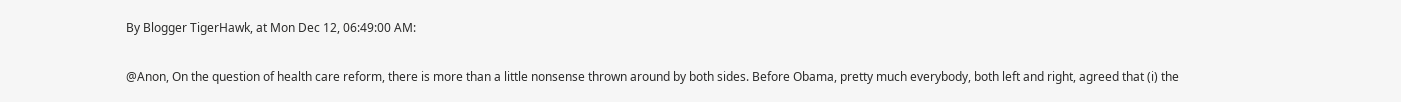By Blogger TigerHawk, at Mon Dec 12, 06:49:00 AM:

@Anon, On the question of health care reform, there is more than a little nonsense thrown around by both sides. Before Obama, pretty much everybody, both left and right, agreed that (i) the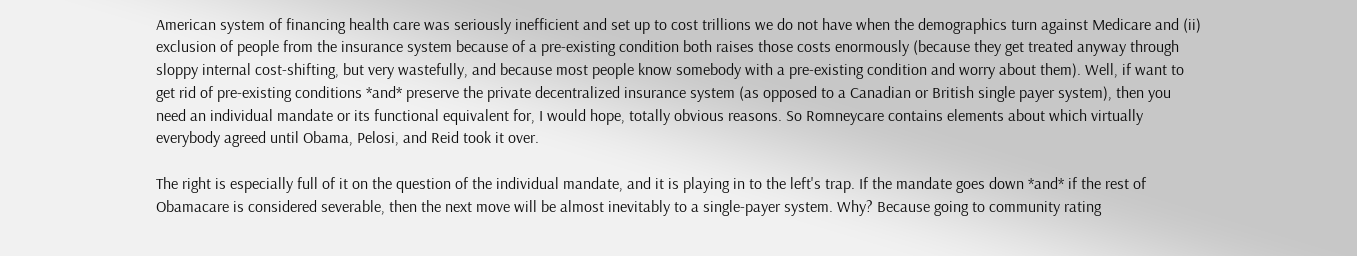American system of financing health care was seriously inefficient and set up to cost trillions we do not have when the demographics turn against Medicare and (ii) exclusion of people from the insurance system because of a pre-existing condition both raises those costs enormously (because they get treated anyway through sloppy internal cost-shifting, but very wastefully, and because most people know somebody with a pre-existing condition and worry about them). Well, if want to get rid of pre-existing conditions *and* preserve the private decentralized insurance system (as opposed to a Canadian or British single payer system), then you need an individual mandate or its functional equivalent for, I would hope, totally obvious reasons. So Romneycare contains elements about which virtually everybody agreed until Obama, Pelosi, and Reid took it over.

The right is especially full of it on the question of the individual mandate, and it is playing in to the left's trap. If the mandate goes down *and* if the rest of Obamacare is considered severable, then the next move will be almost inevitably to a single-payer system. Why? Because going to community rating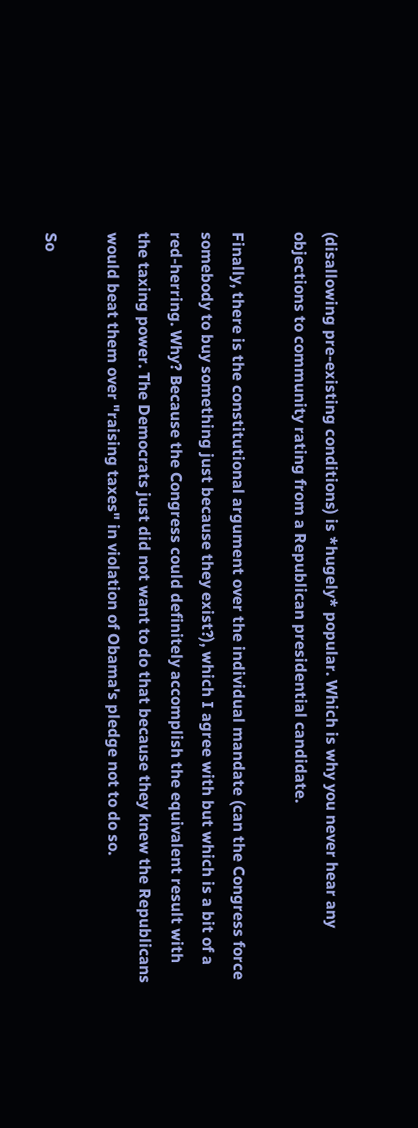(disallowing pre-existing conditions) is *hugely* popular. Which is why you never hear any objections to community rating from a Republican presidential candidate.

Finally, there is the constitutional argument over the individual mandate (can the Congress force somebody to buy something just because they exist?), which I agree with but which is a bit of a red-herring. Why? Because the Congress could definitely accomplish the equivalent result with the taxing power. The Democrats just did not want to do that because they knew the Republicans would beat them over "raising taxes" in violation of Obama's pledge not to do so.

So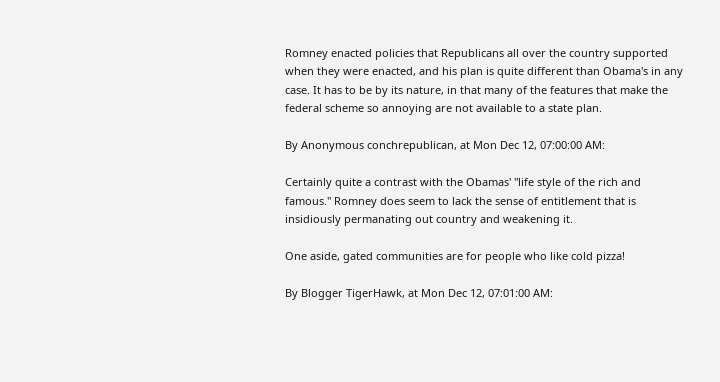Romney enacted policies that Republicans all over the country supported when they were enacted, and his plan is quite different than Obama's in any case. It has to be by its nature, in that many of the features that make the federal scheme so annoying are not available to a state plan.

By Anonymous conchrepublican, at Mon Dec 12, 07:00:00 AM:

Certainly quite a contrast with the Obamas' "life style of the rich and famous." Romney does seem to lack the sense of entitlement that is insidiously permanating out country and weakening it.

One aside, gated communities are for people who like cold pizza!

By Blogger TigerHawk, at Mon Dec 12, 07:01:00 AM: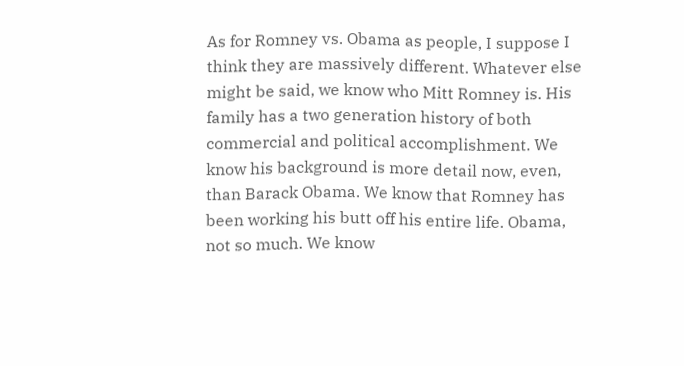As for Romney vs. Obama as people, I suppose I think they are massively different. Whatever else might be said, we know who Mitt Romney is. His family has a two generation history of both commercial and political accomplishment. We know his background is more detail now, even, than Barack Obama. We know that Romney has been working his butt off his entire life. Obama, not so much. We know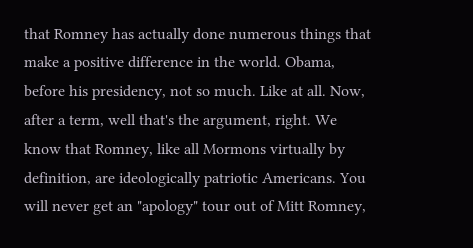that Romney has actually done numerous things that make a positive difference in the world. Obama, before his presidency, not so much. Like at all. Now, after a term, well that's the argument, right. We know that Romney, like all Mormons virtually by definition, are ideologically patriotic Americans. You will never get an "apology" tour out of Mitt Romney,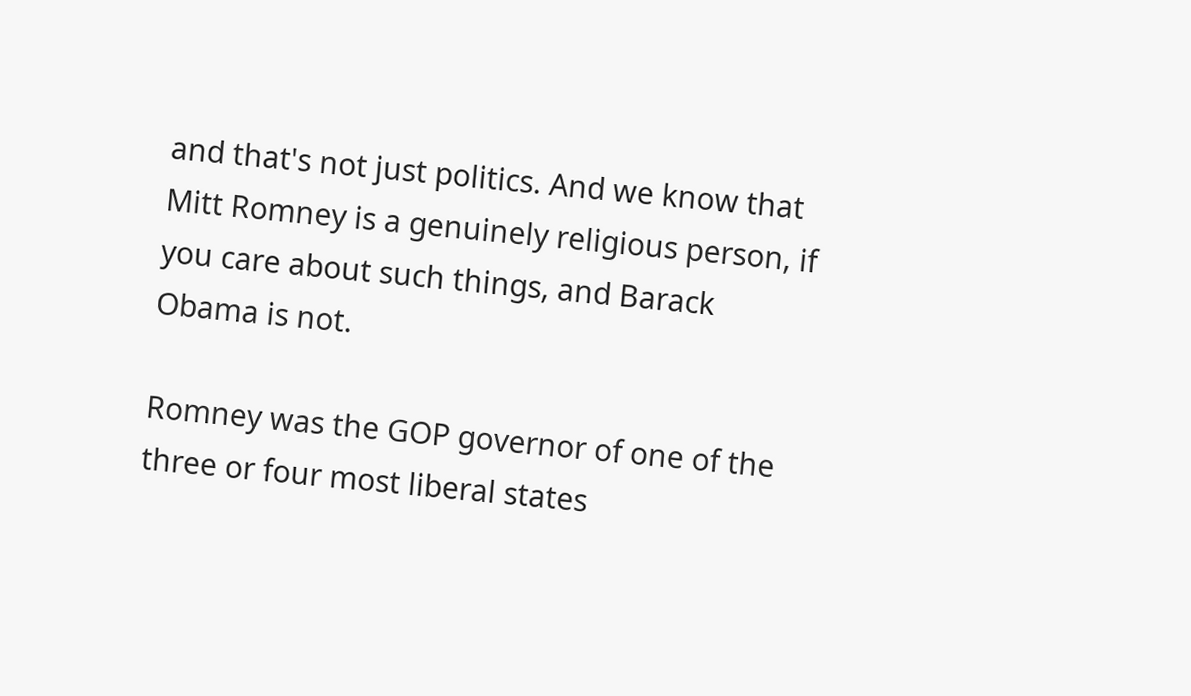and that's not just politics. And we know that Mitt Romney is a genuinely religious person, if you care about such things, and Barack Obama is not.

Romney was the GOP governor of one of the three or four most liberal states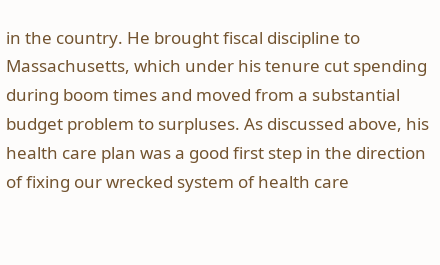in the country. He brought fiscal discipline to Massachusetts, which under his tenure cut spending during boom times and moved from a substantial budget problem to surpluses. As discussed above, his health care plan was a good first step in the direction of fixing our wrecked system of health care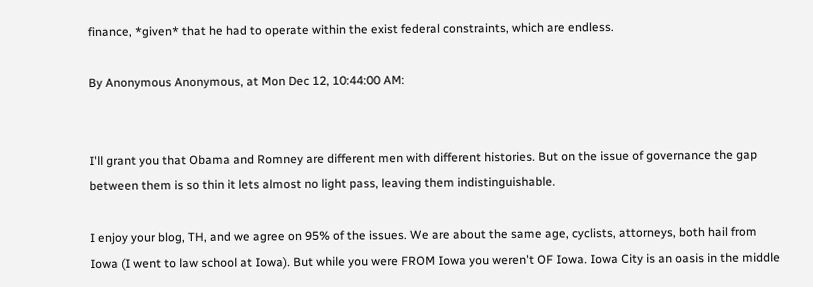finance, *given* that he had to operate within the exist federal constraints, which are endless.

By Anonymous Anonymous, at Mon Dec 12, 10:44:00 AM:


I'll grant you that Obama and Romney are different men with different histories. But on the issue of governance the gap between them is so thin it lets almost no light pass, leaving them indistinguishable.

I enjoy your blog, TH, and we agree on 95% of the issues. We are about the same age, cyclists, attorneys, both hail from Iowa (I went to law school at Iowa). But while you were FROM Iowa you weren't OF Iowa. Iowa City is an oasis in the middle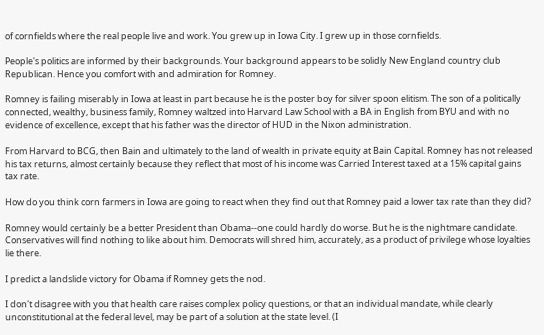of cornfields where the real people live and work. You grew up in Iowa City. I grew up in those cornfields.

People's politics are informed by their backgrounds. Your background appears to be solidly New England country club Republican. Hence you comfort with and admiration for Romney.

Romney is failing miserably in Iowa at least in part because he is the poster boy for silver spoon elitism. The son of a politically connected, wealthy, business family, Romney waltzed into Harvard Law School with a BA in English from BYU and with no evidence of excellence, except that his father was the director of HUD in the Nixon administration.

From Harvard to BCG, then Bain and ultimately to the land of wealth in private equity at Bain Capital. Romney has not released his tax returns, almost certainly because they reflect that most of his income was Carried Interest taxed at a 15% capital gains tax rate.

How do you think corn farmers in Iowa are going to react when they find out that Romney paid a lower tax rate than they did?

Romney would certainly be a better President than Obama--one could hardly do worse. But he is the nightmare candidate. Conservatives will find nothing to like about him. Democrats will shred him, accurately, as a product of privilege whose loyalties lie there.

I predict a landslide victory for Obama if Romney gets the nod.

I don't disagree with you that health care raises complex policy questions, or that an individual mandate, while clearly unconstitutional at the federal level, may be part of a solution at the state level. (I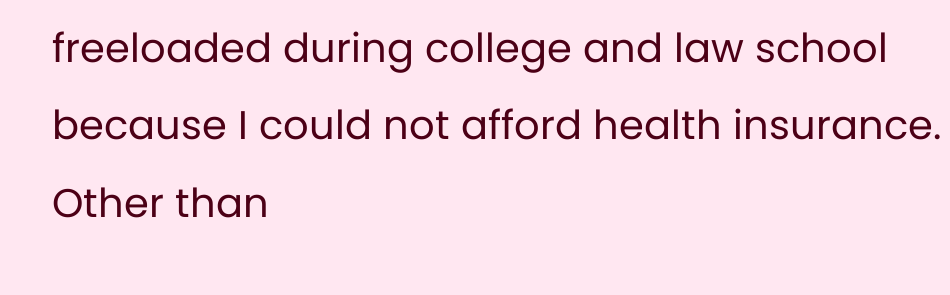freeloaded during college and law school because I could not afford health insurance. Other than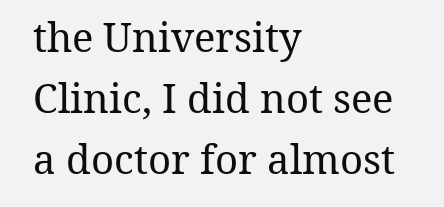the University Clinic, I did not see a doctor for almost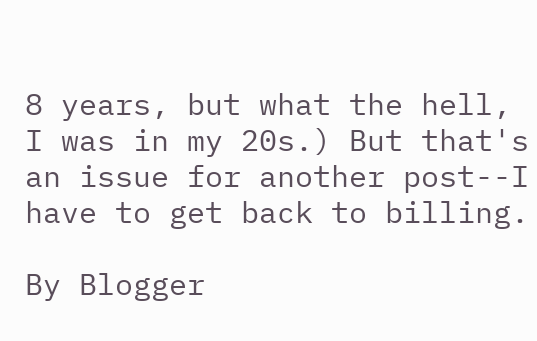8 years, but what the hell, I was in my 20s.) But that's an issue for another post--I have to get back to billing.

By Blogger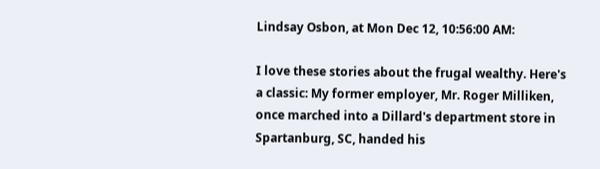Lindsay Osbon, at Mon Dec 12, 10:56:00 AM:

I love these stories about the frugal wealthy. Here's a classic: My former employer, Mr. Roger Milliken, once marched into a Dillard's department store in Spartanburg, SC, handed his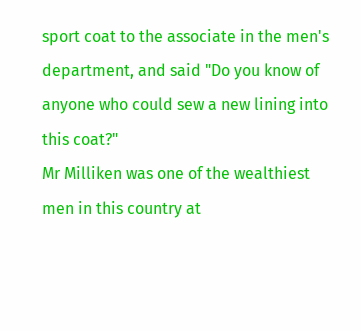sport coat to the associate in the men's department, and said "Do you know of anyone who could sew a new lining into this coat?"
Mr Milliken was one of the wealthiest men in this country at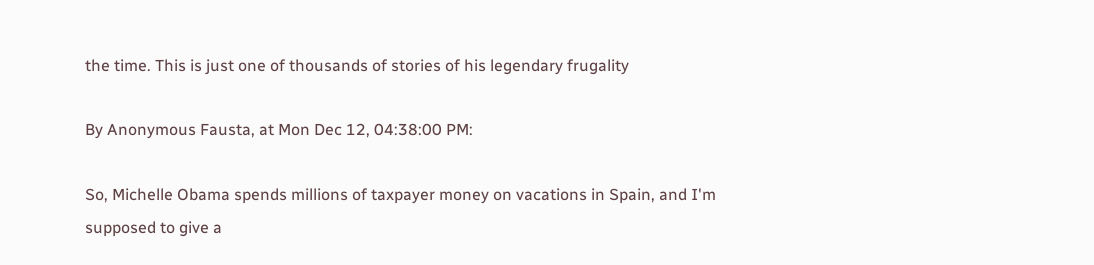the time. This is just one of thousands of stories of his legendary frugality

By Anonymous Fausta, at Mon Dec 12, 04:38:00 PM:

So, Michelle Obama spends millions of taxpayer money on vacations in Spain, and I'm supposed to give a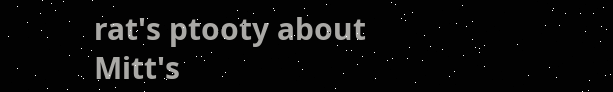rat's ptooty about Mitt's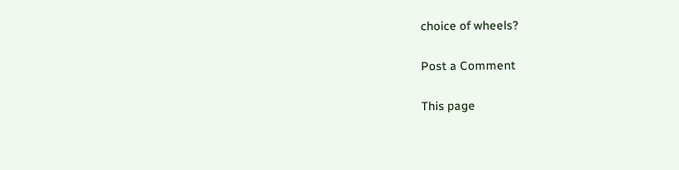choice of wheels?

Post a Comment

This page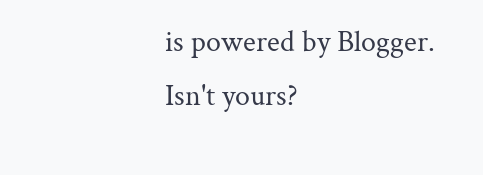is powered by Blogger. Isn't yours?